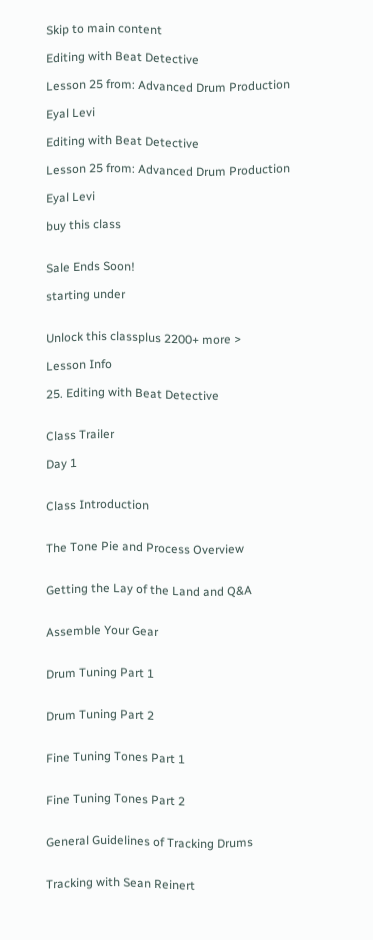Skip to main content

Editing with Beat Detective

Lesson 25 from: Advanced Drum Production

Eyal Levi

Editing with Beat Detective

Lesson 25 from: Advanced Drum Production

Eyal Levi

buy this class


Sale Ends Soon!

starting under


Unlock this classplus 2200+ more >

Lesson Info

25. Editing with Beat Detective


Class Trailer

Day 1


Class Introduction


The Tone Pie and Process Overview


Getting the Lay of the Land and Q&A


Assemble Your Gear


Drum Tuning Part 1


Drum Tuning Part 2


Fine Tuning Tones Part 1


Fine Tuning Tones Part 2


General Guidelines of Tracking Drums


Tracking with Sean Reinert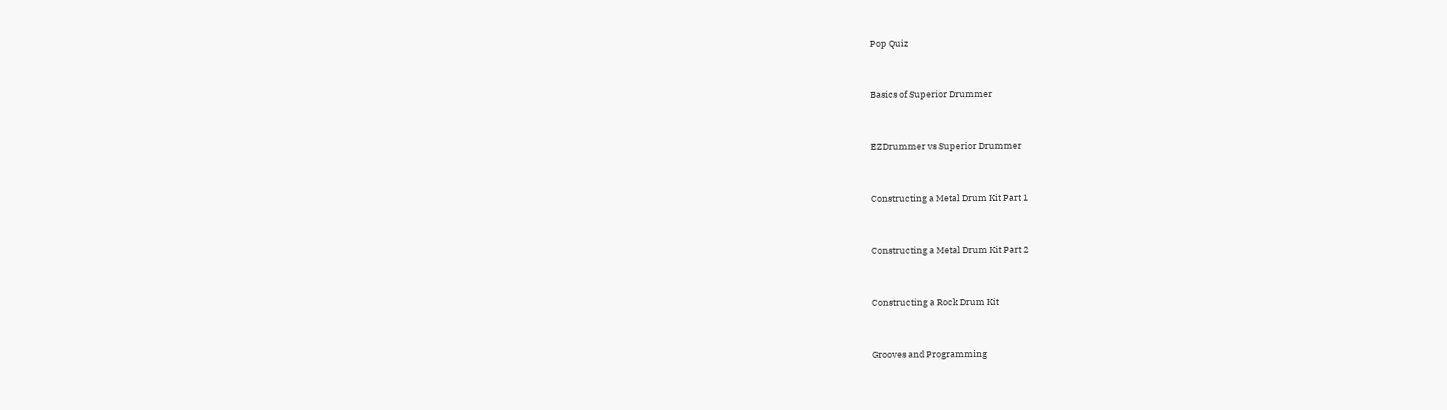Pop Quiz


Basics of Superior Drummer


EZDrummer vs Superior Drummer


Constructing a Metal Drum Kit Part 1


Constructing a Metal Drum Kit Part 2


Constructing a Rock Drum Kit


Grooves and Programming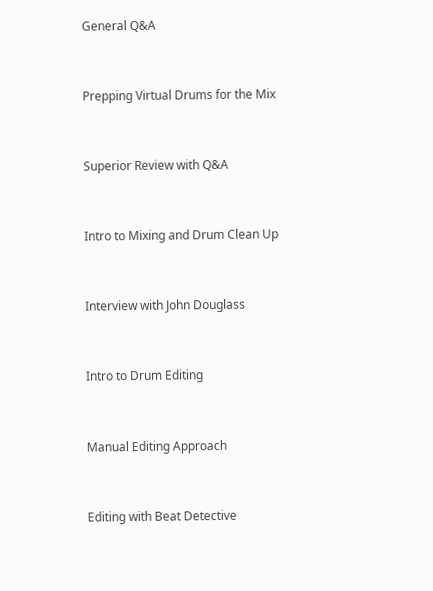General Q&A


Prepping Virtual Drums for the Mix


Superior Review with Q&A


Intro to Mixing and Drum Clean Up


Interview with John Douglass


Intro to Drum Editing


Manual Editing Approach


Editing with Beat Detective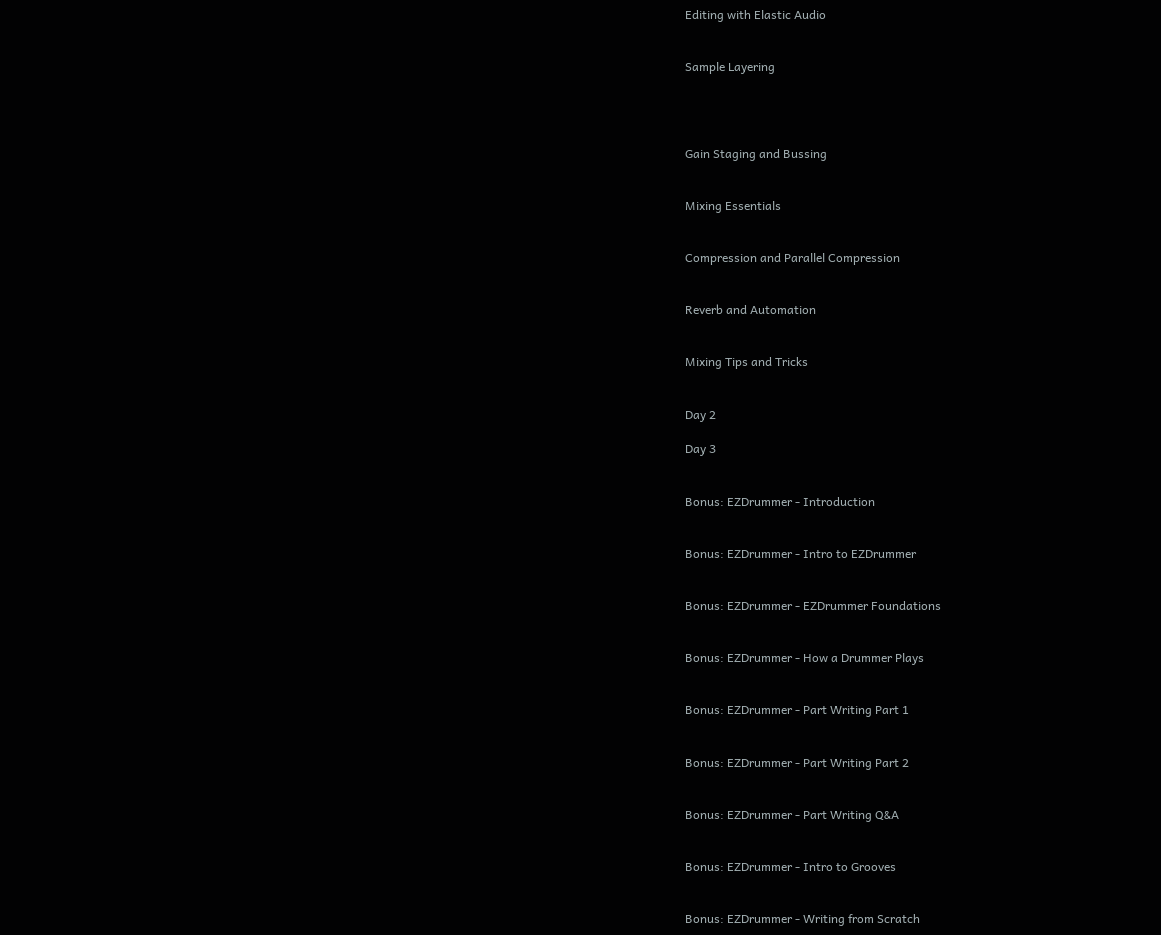Editing with Elastic Audio


Sample Layering




Gain Staging and Bussing


Mixing Essentials


Compression and Parallel Compression


Reverb and Automation


Mixing Tips and Tricks


Day 2

Day 3


Bonus: EZDrummer - Introduction


Bonus: EZDrummer - Intro to EZDrummer


Bonus: EZDrummer - EZDrummer Foundations


Bonus: EZDrummer - How a Drummer Plays


Bonus: EZDrummer - Part Writing Part 1


Bonus: EZDrummer - Part Writing Part 2


Bonus: EZDrummer - Part Writing Q&A


Bonus: EZDrummer - Intro to Grooves


Bonus: EZDrummer - Writing from Scratch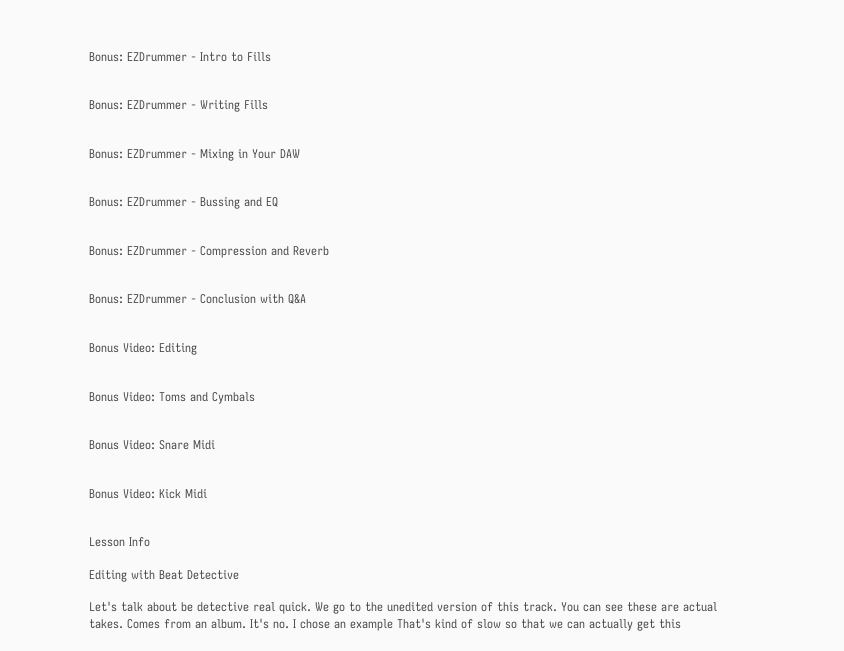Bonus: EZDrummer - Intro to Fills


Bonus: EZDrummer - Writing Fills


Bonus: EZDrummer - Mixing in Your DAW


Bonus: EZDrummer - Bussing and EQ


Bonus: EZDrummer - Compression and Reverb


Bonus: EZDrummer - Conclusion with Q&A


Bonus Video: Editing


Bonus Video: Toms and Cymbals


Bonus Video: Snare Midi


Bonus Video: Kick Midi


Lesson Info

Editing with Beat Detective

Let's talk about be detective real quick. We go to the unedited version of this track. You can see these are actual takes. Comes from an album. It's no. I chose an example That's kind of slow so that we can actually get this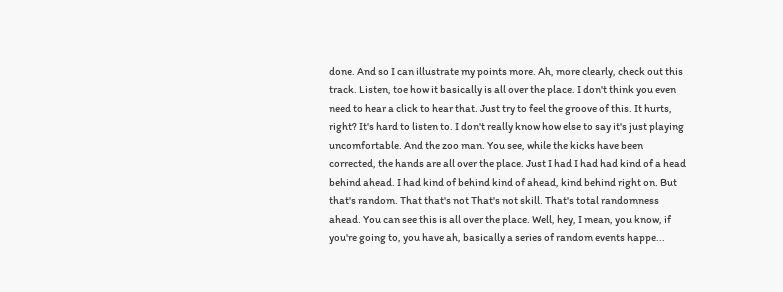done. And so I can illustrate my points more. Ah, more clearly, check out this track. Listen, toe how it basically is all over the place. I don't think you even need to hear a click to hear that. Just try to feel the groove of this. It hurts, right? It's hard to listen to. I don't really know how else to say it's just playing uncomfortable. And the zoo man. You see, while the kicks have been corrected, the hands are all over the place. Just I had I had had kind of a head behind ahead. I had kind of behind kind of ahead, kind behind right on. But that's random. That that's not That's not skill. That's total randomness ahead. You can see this is all over the place. Well, hey, I mean, you know, if you're going to, you have ah, basically a series of random events happe...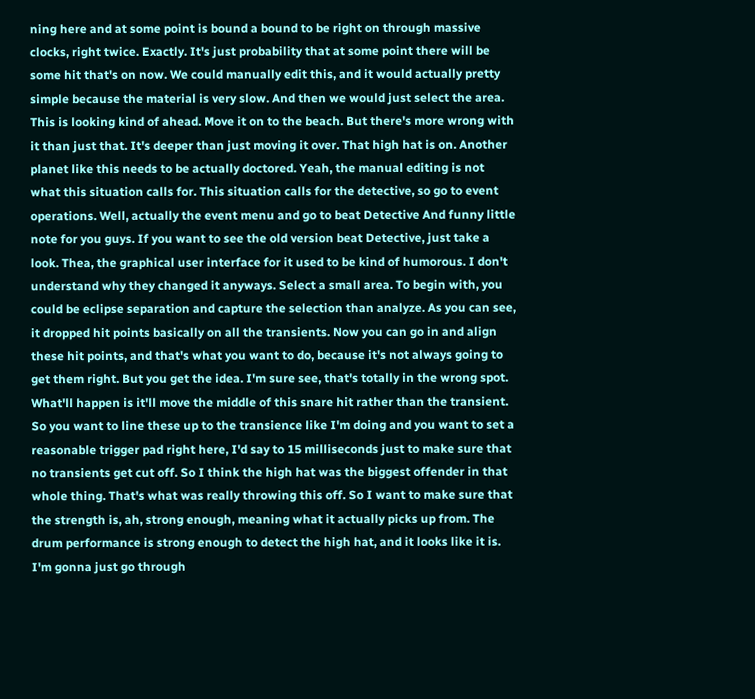ning here and at some point is bound a bound to be right on through massive clocks, right twice. Exactly. It's just probability that at some point there will be some hit that's on now. We could manually edit this, and it would actually pretty simple because the material is very slow. And then we would just select the area. This is looking kind of ahead. Move it on to the beach. But there's more wrong with it than just that. It's deeper than just moving it over. That high hat is on. Another planet like this needs to be actually doctored. Yeah, the manual editing is not what this situation calls for. This situation calls for the detective, so go to event operations. Well, actually the event menu and go to beat Detective And funny little note for you guys. If you want to see the old version beat Detective, just take a look. Thea, the graphical user interface for it used to be kind of humorous. I don't understand why they changed it anyways. Select a small area. To begin with, you could be eclipse separation and capture the selection than analyze. As you can see, it dropped hit points basically on all the transients. Now you can go in and align these hit points, and that's what you want to do, because it's not always going to get them right. But you get the idea. I'm sure see, that's totally in the wrong spot. What'll happen is it'll move the middle of this snare hit rather than the transient. So you want to line these up to the transience like I'm doing and you want to set a reasonable trigger pad right here, I'd say to 15 milliseconds just to make sure that no transients get cut off. So I think the high hat was the biggest offender in that whole thing. That's what was really throwing this off. So I want to make sure that the strength is, ah, strong enough, meaning what it actually picks up from. The drum performance is strong enough to detect the high hat, and it looks like it is. I'm gonna just go through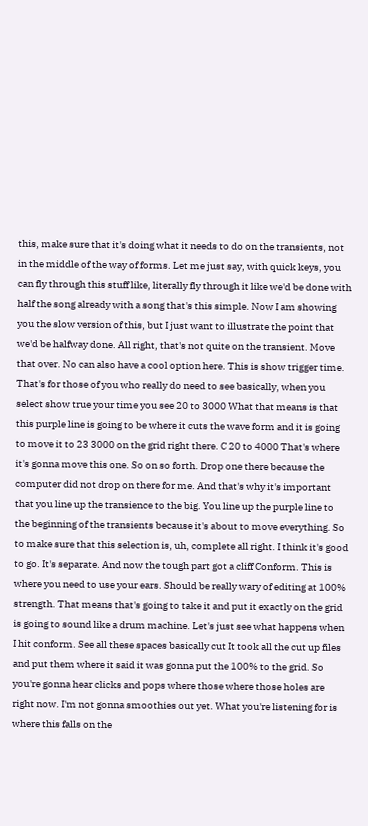this, make sure that it's doing what it needs to do on the transients, not in the middle of the way of forms. Let me just say, with quick keys, you can fly through this stuff like, literally fly through it like we'd be done with half the song already with a song that's this simple. Now I am showing you the slow version of this, but I just want to illustrate the point that we'd be halfway done. All right, that's not quite on the transient. Move that over. No can also have a cool option here. This is show trigger time. That's for those of you who really do need to see basically, when you select show true your time you see 20 to 3000 What that means is that this purple line is going to be where it cuts the wave form and it is going to move it to 23 3000 on the grid right there. C 20 to 4000 That's where it's gonna move this one. So on so forth. Drop one there because the computer did not drop on there for me. And that's why it's important that you line up the transience to the big. You line up the purple line to the beginning of the transients because it's about to move everything. So to make sure that this selection is, uh, complete all right. I think it's good to go. It's separate. And now the tough part got a cliff Conform. This is where you need to use your ears. Should be really wary of editing at 100% strength. That means that's going to take it and put it exactly on the grid is going to sound like a drum machine. Let's just see what happens when I hit conform. See all these spaces basically cut It took all the cut up files and put them where it said it was gonna put the 100% to the grid. So you're gonna hear clicks and pops where those where those holes are right now. I'm not gonna smoothies out yet. What you're listening for is where this falls on the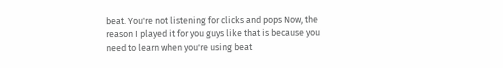beat. You're not listening for clicks and pops Now, the reason I played it for you guys like that is because you need to learn when you're using beat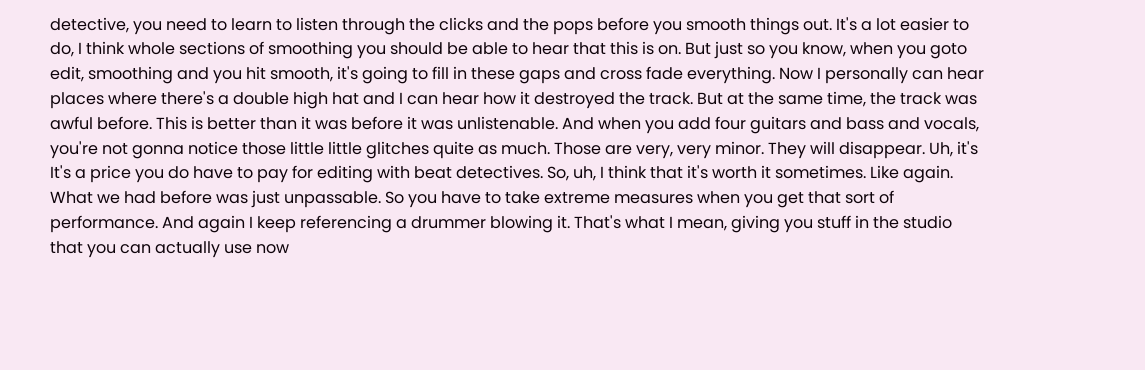detective, you need to learn to listen through the clicks and the pops before you smooth things out. It's a lot easier to do, I think whole sections of smoothing you should be able to hear that this is on. But just so you know, when you goto edit, smoothing and you hit smooth, it's going to fill in these gaps and cross fade everything. Now I personally can hear places where there's a double high hat and I can hear how it destroyed the track. But at the same time, the track was awful before. This is better than it was before it was unlistenable. And when you add four guitars and bass and vocals, you're not gonna notice those little little glitches quite as much. Those are very, very minor. They will disappear. Uh, it's It's a price you do have to pay for editing with beat detectives. So, uh, I think that it's worth it sometimes. Like again. What we had before was just unpassable. So you have to take extreme measures when you get that sort of performance. And again I keep referencing a drummer blowing it. That's what I mean, giving you stuff in the studio that you can actually use now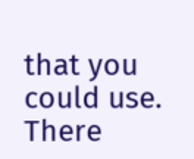that you could use. There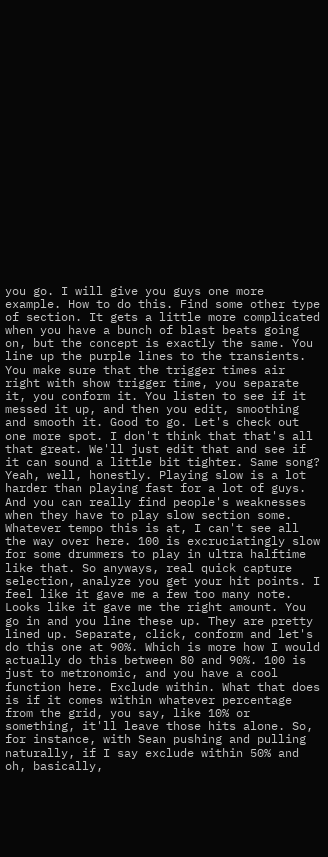you go. I will give you guys one more example. How to do this. Find some other type of section. It gets a little more complicated when you have a bunch of blast beats going on, but the concept is exactly the same. You line up the purple lines to the transients. You make sure that the trigger times air right with show trigger time, you separate it, you conform it. You listen to see if it messed it up, and then you edit, smoothing and smooth it. Good to go. Let's check out one more spot. I don't think that that's all that great. We'll just edit that and see if it can sound a little bit tighter. Same song? Yeah, well, honestly. Playing slow is a lot harder than playing fast for a lot of guys. And you can really find people's weaknesses when they have to play slow section some. Whatever tempo this is at, I can't see all the way over here. 100 is excruciatingly slow for some drummers to play in ultra halftime like that. So anyways, real quick capture selection, analyze you get your hit points. I feel like it gave me a few too many note. Looks like it gave me the right amount. You go in and you line these up. They are pretty lined up. Separate, click, conform and let's do this one at 90%. Which is more how I would actually do this between 80 and 90%. 100 is just to metronomic, and you have a cool function here. Exclude within. What that does is if it comes within whatever percentage from the grid, you say, like 10% or something, it'll leave those hits alone. So, for instance, with Sean pushing and pulling naturally, if I say exclude within 50% and oh, basically,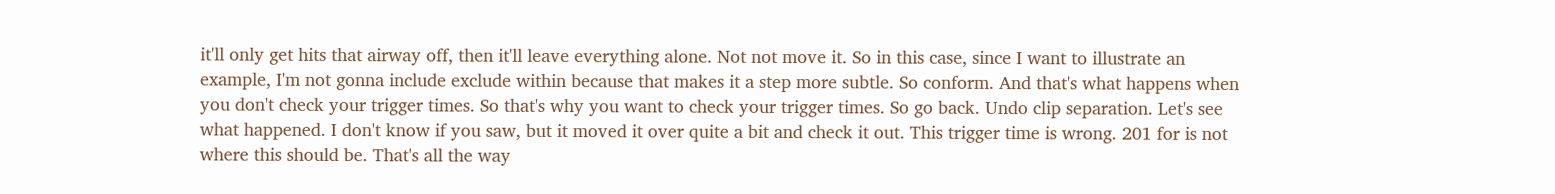it'll only get hits that airway off, then it'll leave everything alone. Not not move it. So in this case, since I want to illustrate an example, I'm not gonna include exclude within because that makes it a step more subtle. So conform. And that's what happens when you don't check your trigger times. So that's why you want to check your trigger times. So go back. Undo clip separation. Let's see what happened. I don't know if you saw, but it moved it over quite a bit and check it out. This trigger time is wrong. 201 for is not where this should be. That's all the way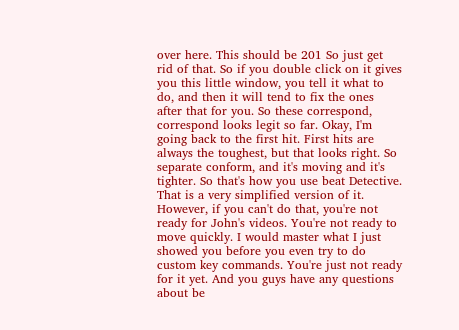over here. This should be 201 So just get rid of that. So if you double click on it gives you this little window, you tell it what to do, and then it will tend to fix the ones after that for you. So these correspond, correspond looks legit so far. Okay, I'm going back to the first hit. First hits are always the toughest, but that looks right. So separate conform, and it's moving and it's tighter. So that's how you use beat Detective. That is a very simplified version of it. However, if you can't do that, you're not ready for John's videos. You're not ready to move quickly. I would master what I just showed you before you even try to do custom key commands. You're just not ready for it yet. And you guys have any questions about be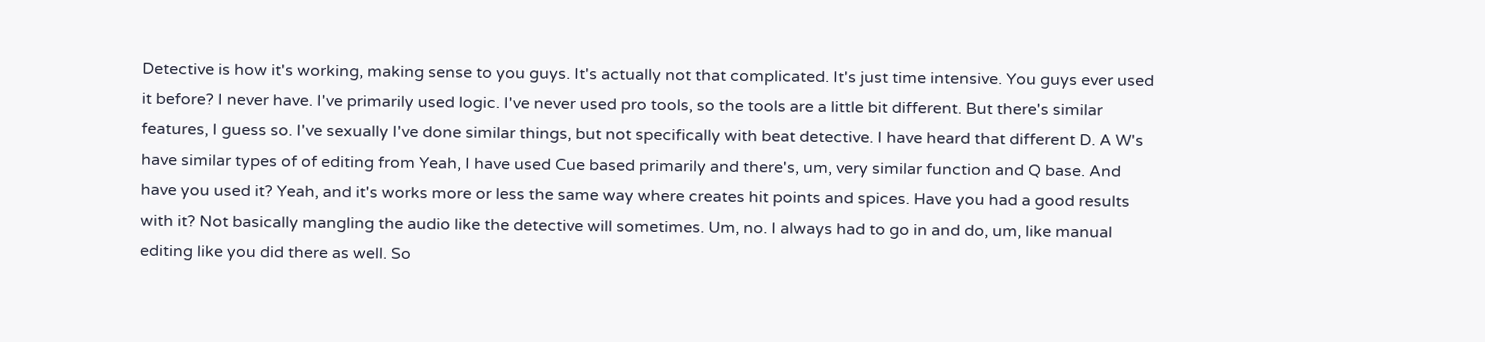Detective is how it's working, making sense to you guys. It's actually not that complicated. It's just time intensive. You guys ever used it before? I never have. I've primarily used logic. I've never used pro tools, so the tools are a little bit different. But there's similar features, I guess so. I've sexually I've done similar things, but not specifically with beat detective. I have heard that different D. A W's have similar types of of editing from Yeah, I have used Cue based primarily and there's, um, very similar function and Q base. And have you used it? Yeah, and it's works more or less the same way where creates hit points and spices. Have you had a good results with it? Not basically mangling the audio like the detective will sometimes. Um, no. I always had to go in and do, um, like manual editing like you did there as well. So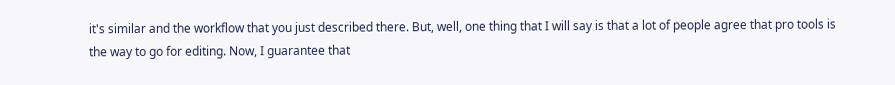it's similar and the workflow that you just described there. But, well, one thing that I will say is that a lot of people agree that pro tools is the way to go for editing. Now, I guarantee that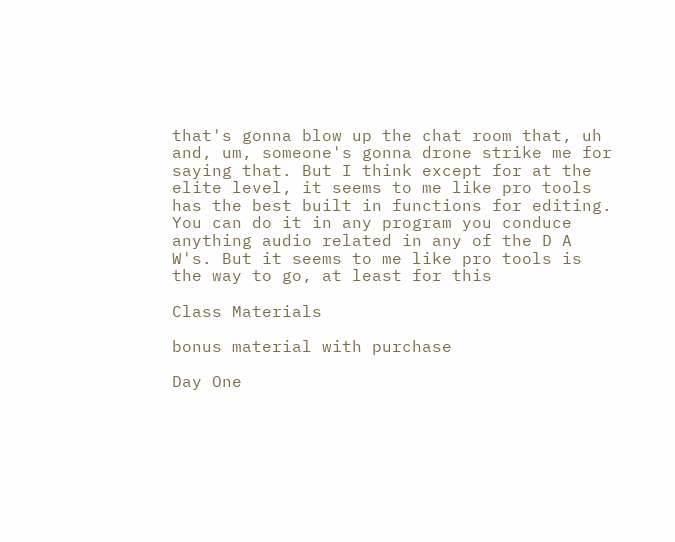that's gonna blow up the chat room that, uh and, um, someone's gonna drone strike me for saying that. But I think except for at the elite level, it seems to me like pro tools has the best built in functions for editing. You can do it in any program you conduce anything audio related in any of the D A W's. But it seems to me like pro tools is the way to go, at least for this

Class Materials

bonus material with purchase

Day One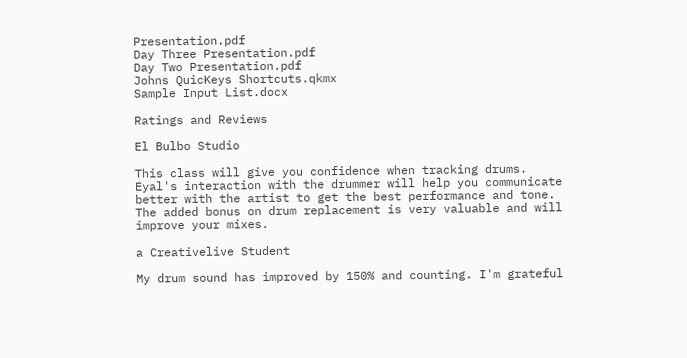Presentation.pdf
Day Three Presentation.pdf
Day Two Presentation.pdf
Johns QuicKeys Shortcuts.qkmx
Sample Input List.docx

Ratings and Reviews

El Bulbo Studio

This class will give you confidence when tracking drums. Eyal's interaction with the drummer will help you communicate better with the artist to get the best performance and tone. The added bonus on drum replacement is very valuable and will improve your mixes.

a Creativelive Student

My drum sound has improved by 150% and counting. I'm grateful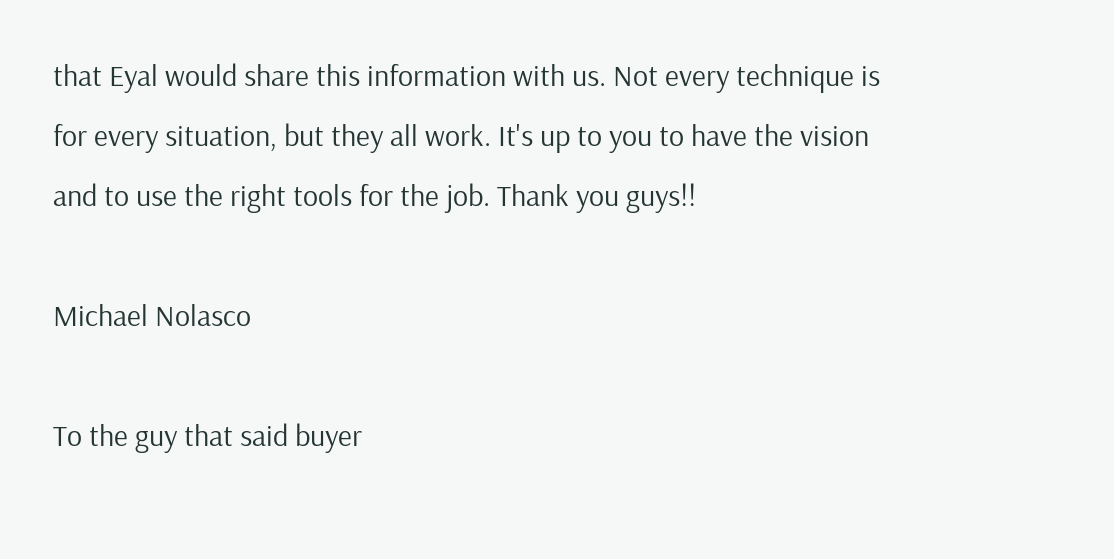that Eyal would share this information with us. Not every technique is for every situation, but they all work. It's up to you to have the vision and to use the right tools for the job. Thank you guys!!

Michael Nolasco

To the guy that said buyer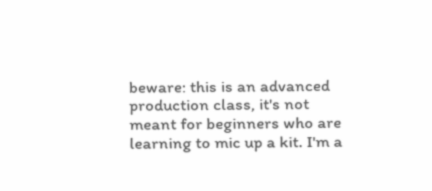beware: this is an advanced production class, it's not meant for beginners who are learning to mic up a kit. I'm a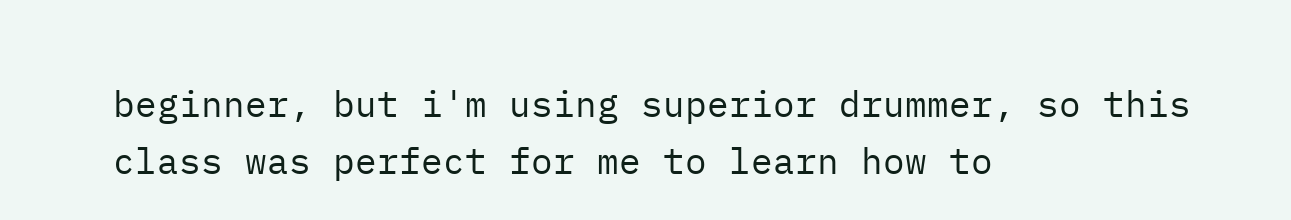beginner, but i'm using superior drummer, so this class was perfect for me to learn how to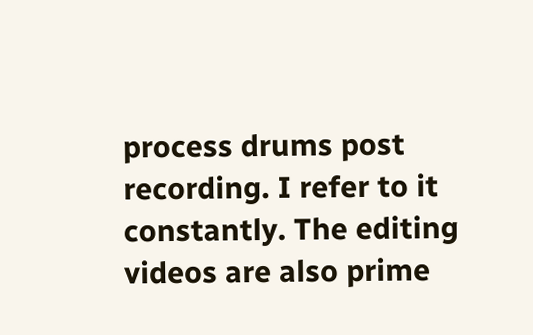process drums post recording. I refer to it constantly. The editing videos are also prime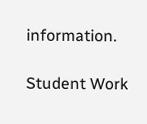information.

Student Work